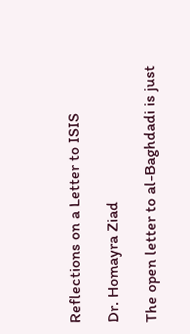Reflections on a Letter to ISIS

Dr. Homayra Ziad

The open letter to al-Baghdadi is just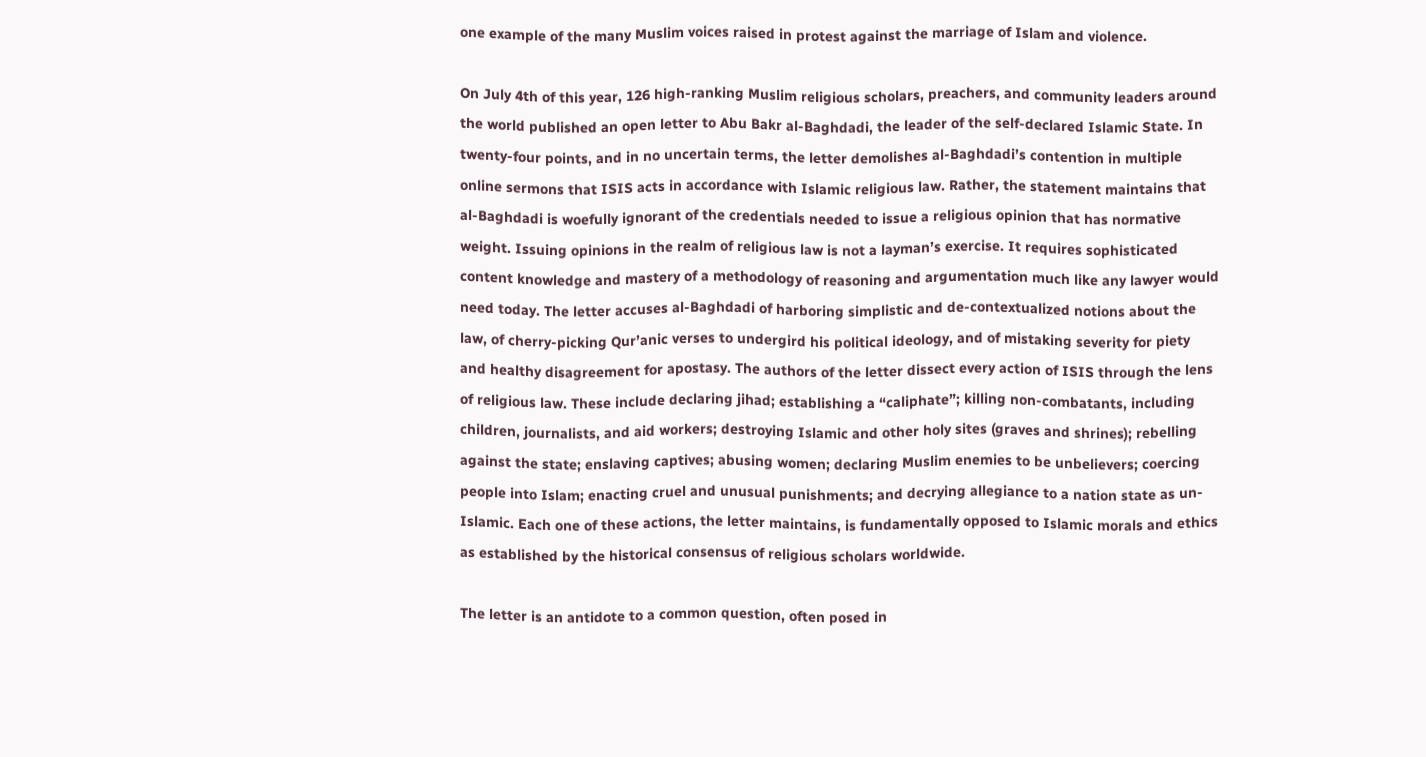one example of the many Muslim voices raised in protest against the marriage of Islam and violence.

On July 4th of this year, 126 high-ranking Muslim religious scholars, preachers, and community leaders around the world published an open letter to Abu Bakr al-Baghdadi, the leader of the self-declared Islamic State. In twenty-four points, and in no uncertain terms, the letter demolishes al-Baghdadi’s contention in multiple online sermons that ISIS acts in accordance with Islamic religious law. Rather, the statement maintains that al-Baghdadi is woefully ignorant of the credentials needed to issue a religious opinion that has normative weight. Issuing opinions in the realm of religious law is not a layman’s exercise. It requires sophisticated content knowledge and mastery of a methodology of reasoning and argumentation much like any lawyer would need today. The letter accuses al-Baghdadi of harboring simplistic and de-contextualized notions about the law, of cherry-picking Qur’anic verses to undergird his political ideology, and of mistaking severity for piety and healthy disagreement for apostasy. The authors of the letter dissect every action of ISIS through the lens of religious law. These include declaring jihad; establishing a “caliphate”; killing non-combatants, including children, journalists, and aid workers; destroying Islamic and other holy sites (graves and shrines); rebelling against the state; enslaving captives; abusing women; declaring Muslim enemies to be unbelievers; coercing people into Islam; enacting cruel and unusual punishments; and decrying allegiance to a nation state as un-Islamic. Each one of these actions, the letter maintains, is fundamentally opposed to Islamic morals and ethics as established by the historical consensus of religious scholars worldwide.

The letter is an antidote to a common question, often posed in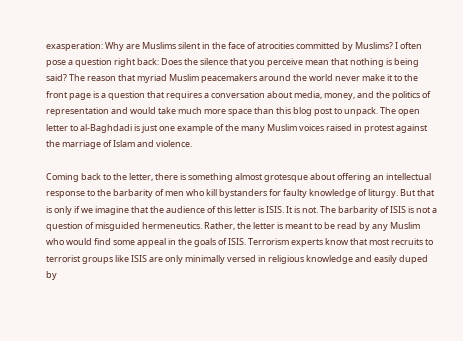exasperation: Why are Muslims silent in the face of atrocities committed by Muslims? I often pose a question right back: Does the silence that you perceive mean that nothing is being said? The reason that myriad Muslim peacemakers around the world never make it to the front page is a question that requires a conversation about media, money, and the politics of representation and would take much more space than this blog post to unpack. The open letter to al-Baghdadi is just one example of the many Muslim voices raised in protest against the marriage of Islam and violence.

Coming back to the letter, there is something almost grotesque about offering an intellectual response to the barbarity of men who kill bystanders for faulty knowledge of liturgy. But that is only if we imagine that the audience of this letter is ISIS. It is not. The barbarity of ISIS is not a question of misguided hermeneutics. Rather, the letter is meant to be read by any Muslim who would find some appeal in the goals of ISIS. Terrorism experts know that most recruits to terrorist groups like ISIS are only minimally versed in religious knowledge and easily duped by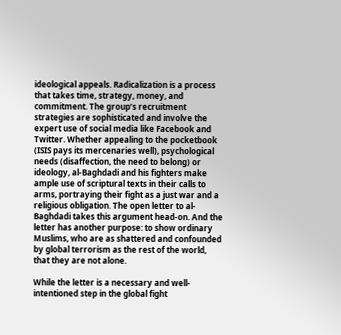ideological appeals. Radicalization is a process that takes time, strategy, money, and commitment. The group’s recruitment strategies are sophisticated and involve the expert use of social media like Facebook and Twitter. Whether appealing to the pocketbook (ISIS pays its mercenaries well), psychological needs (disaffection, the need to belong) or ideology, al-Baghdadi and his fighters make ample use of scriptural texts in their calls to arms, portraying their fight as a just war and a religious obligation. The open letter to al-Baghdadi takes this argument head-on. And the letter has another purpose: to show ordinary Muslims, who are as shattered and confounded by global terrorism as the rest of the world, that they are not alone.

While the letter is a necessary and well-intentioned step in the global fight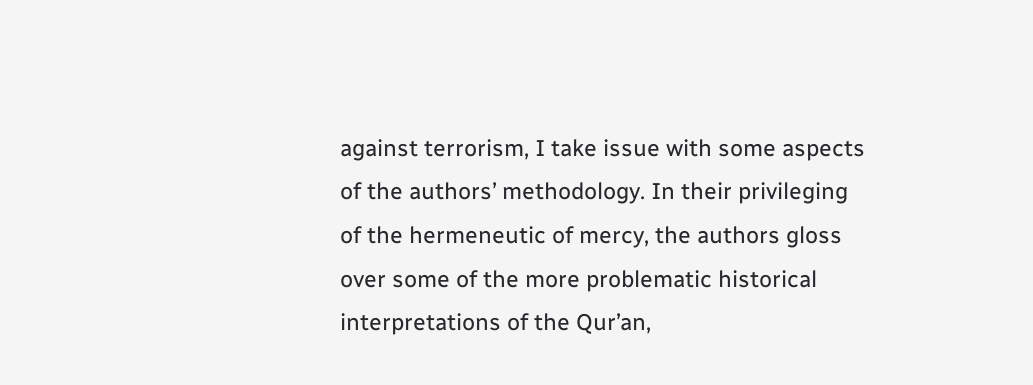against terrorism, I take issue with some aspects of the authors’ methodology. In their privileging of the hermeneutic of mercy, the authors gloss over some of the more problematic historical interpretations of the Qur’an,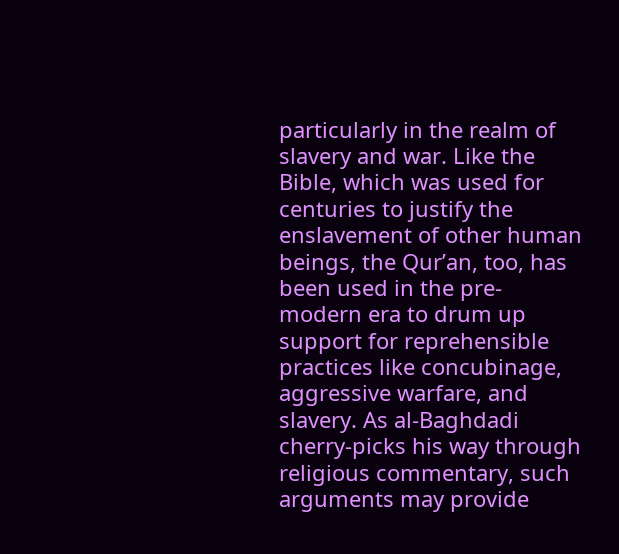particularly in the realm of slavery and war. Like the Bible, which was used for centuries to justify the enslavement of other human beings, the Qur’an, too, has been used in the pre-modern era to drum up support for reprehensible practices like concubinage, aggressive warfare, and slavery. As al-Baghdadi cherry-picks his way through religious commentary, such arguments may provide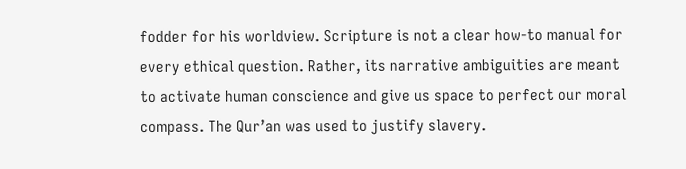fodder for his worldview. Scripture is not a clear how-to manual for every ethical question. Rather, its narrative ambiguities are meant to activate human conscience and give us space to perfect our moral compass. The Qur’an was used to justify slavery.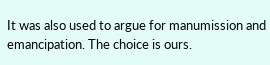It was also used to argue for manumission and emancipation. The choice is ours.